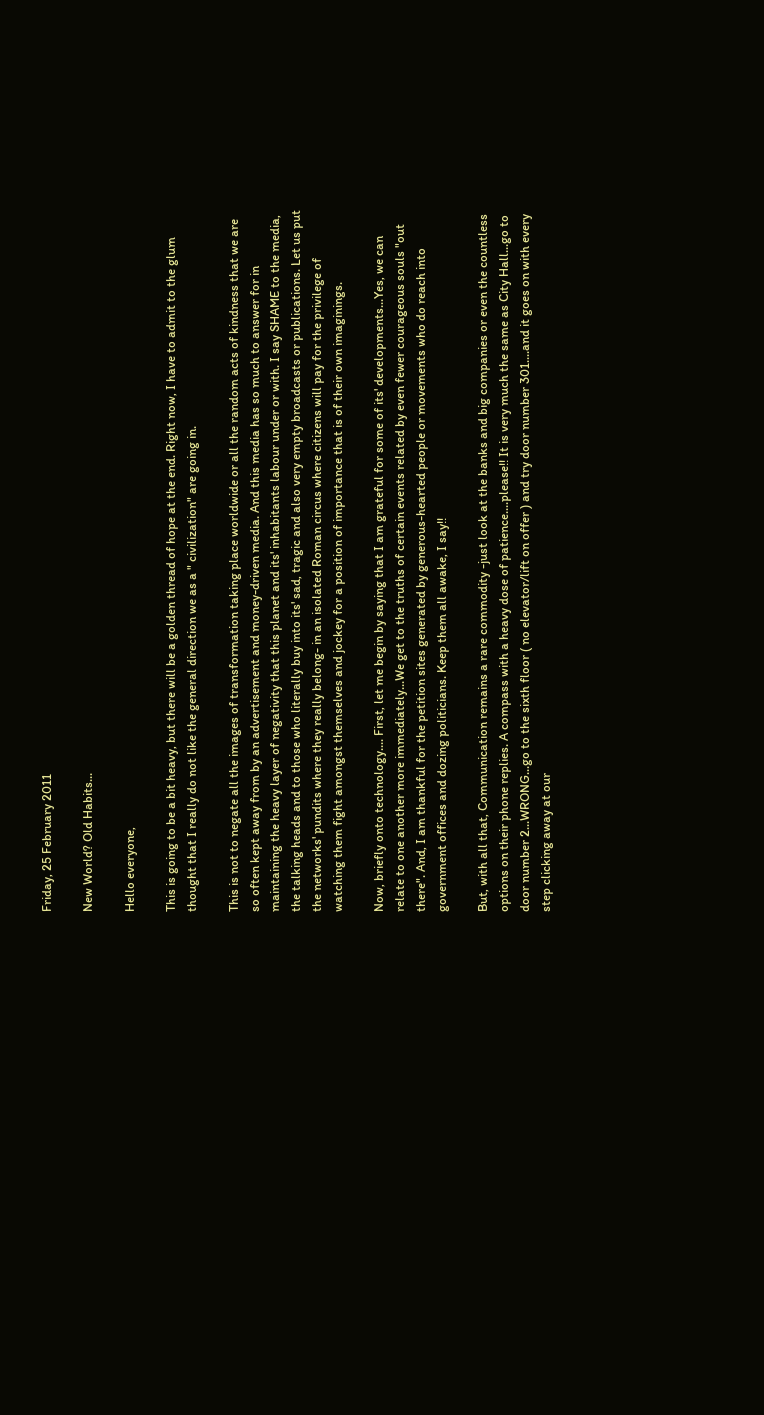Friday, 25 February 2011

New World? Old Habits...

Hello everyone,

This is going to be a bit heavy, but there will be a golden thread of hope at the end. Right now, I have to admit to the glum thought that I really do not like the general direction we as a " civilization" are going in.

This is not to negate all the images of transformation taking place worldwide or all the random acts of kindness that we are so often kept away from by an advertisement and money-driven media. And this media has so much to answer for in maintaining the heavy layer of negativity that this planet and its' inhabitants labour under or with. I say SHAME to the media, the talking heads and to those who literally buy into its' sad, tragic and also very empty broadcasts or publications. Let us put the networks' pundits where they really belong- in an isolated Roman circus where citizens will pay for the privilege of watching them fight amongst themselves and jockey for a position of importance that is of their own imaginings.

Now, briefly onto technology.... First, let me begin by saying that I am grateful for some of its' developments...Yes, we can relate to one another more immediately...We get to the truths of certain events related by even fewer courageous souls "out there". And, I am thankful for the petition sites generated by generous-hearted people or movements who do reach into government offices and dozing politicians. Keep them all awake, I say!!

But, with all that, Communication remains a rare commodity -just look at the banks and big companies or even the countless options on their phone replies. A compass with a heavy dose of patience....please!! It is very much the same as City Hall...go to door number 2...WRONG...go to the sixth floor ( no elevator/lift on offer ) and try door number 301....and it goes on with every step clicking away at our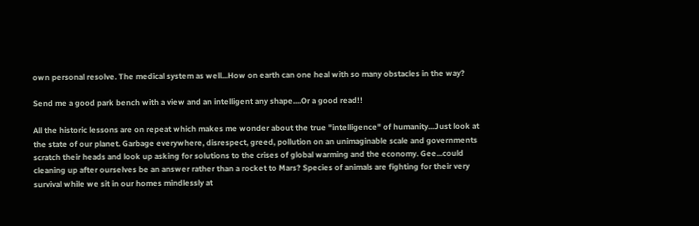own personal resolve. The medical system as well...How on earth can one heal with so many obstacles in the way?

Send me a good park bench with a view and an intelligent any shape....Or a good read!!

All the historic lessons are on repeat which makes me wonder about the true "intelligence" of humanity...Just look at the state of our planet. Garbage everywhere, disrespect, greed, pollution on an unimaginable scale and governments scratch their heads and look up asking for solutions to the crises of global warming and the economy. Gee...could cleaning up after ourselves be an answer rather than a rocket to Mars? Species of animals are fighting for their very survival while we sit in our homes mindlessly at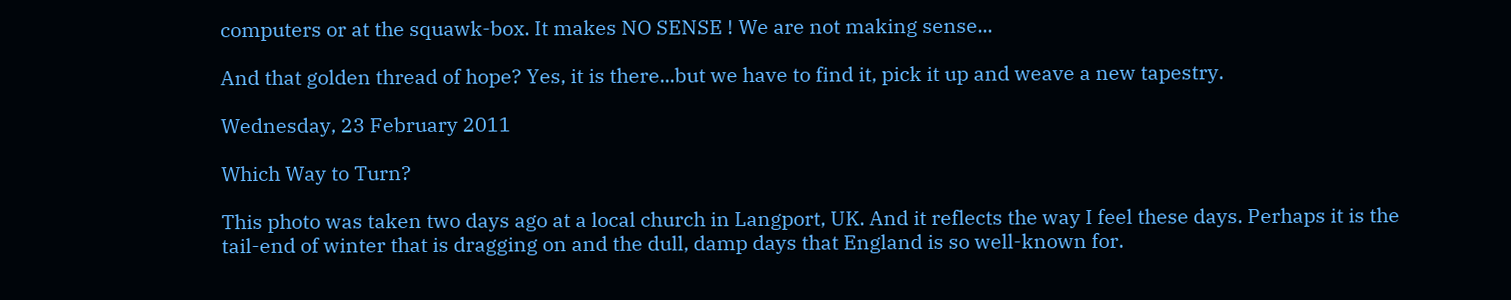computers or at the squawk-box. It makes NO SENSE ! We are not making sense...

And that golden thread of hope? Yes, it is there...but we have to find it, pick it up and weave a new tapestry.

Wednesday, 23 February 2011

Which Way to Turn?

This photo was taken two days ago at a local church in Langport, UK. And it reflects the way I feel these days. Perhaps it is the tail-end of winter that is dragging on and the dull, damp days that England is so well-known for.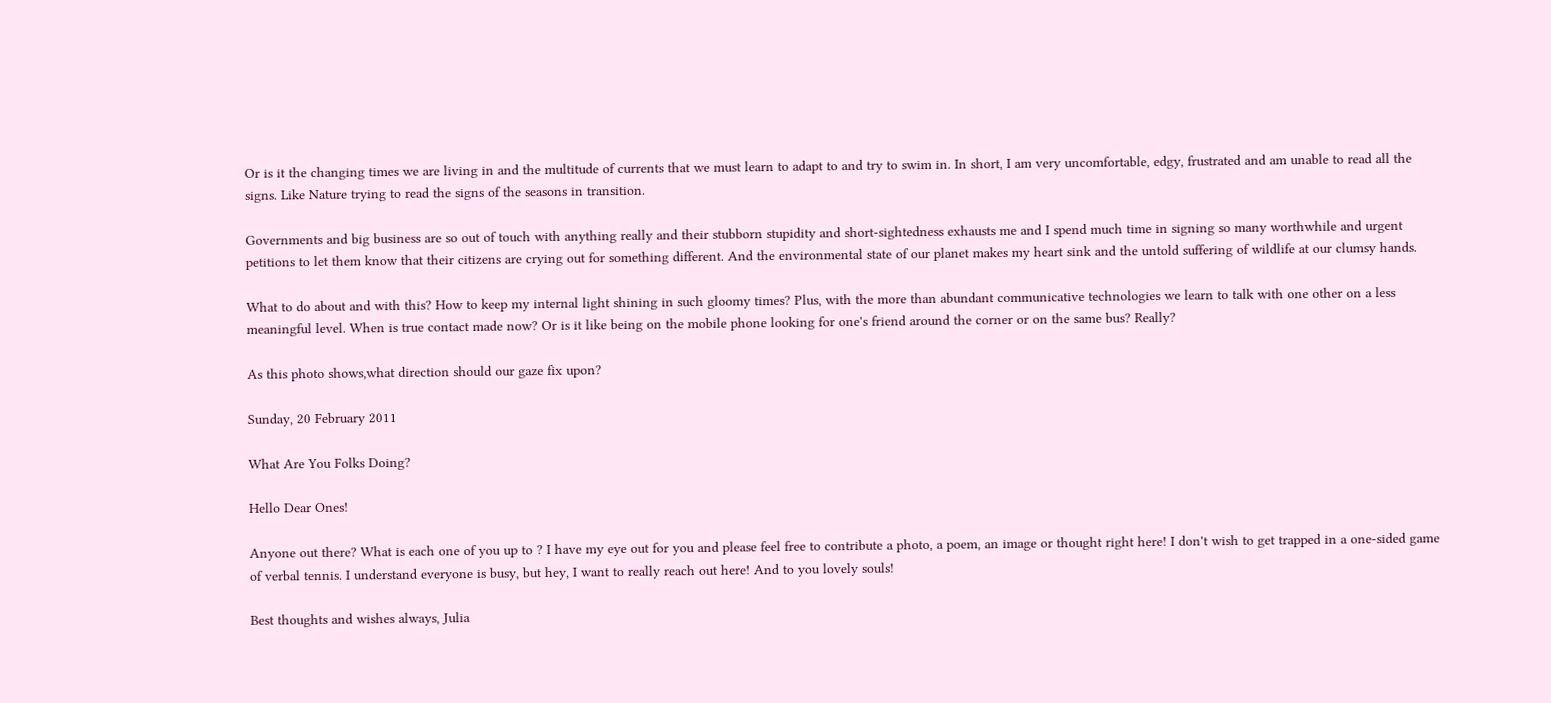Or is it the changing times we are living in and the multitude of currents that we must learn to adapt to and try to swim in. In short, I am very uncomfortable, edgy, frustrated and am unable to read all the signs. Like Nature trying to read the signs of the seasons in transition.

Governments and big business are so out of touch with anything really and their stubborn stupidity and short-sightedness exhausts me and I spend much time in signing so many worthwhile and urgent petitions to let them know that their citizens are crying out for something different. And the environmental state of our planet makes my heart sink and the untold suffering of wildlife at our clumsy hands.

What to do about and with this? How to keep my internal light shining in such gloomy times? Plus, with the more than abundant communicative technologies we learn to talk with one other on a less meaningful level. When is true contact made now? Or is it like being on the mobile phone looking for one's friend around the corner or on the same bus? Really?

As this photo shows,what direction should our gaze fix upon?

Sunday, 20 February 2011

What Are You Folks Doing?

Hello Dear Ones!

Anyone out there? What is each one of you up to ? I have my eye out for you and please feel free to contribute a photo, a poem, an image or thought right here! I don't wish to get trapped in a one-sided game of verbal tennis. I understand everyone is busy, but hey, I want to really reach out here! And to you lovely souls!

Best thoughts and wishes always, Julia